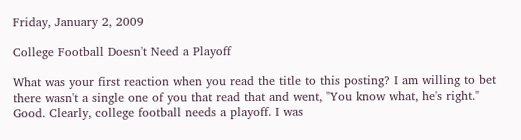Friday, January 2, 2009

College Football Doesn't Need a Playoff

What was your first reaction when you read the title to this posting? I am willing to bet there wasn't a single one of you that read that and went, "You know what, he's right." Good. Clearly, college football needs a playoff. I was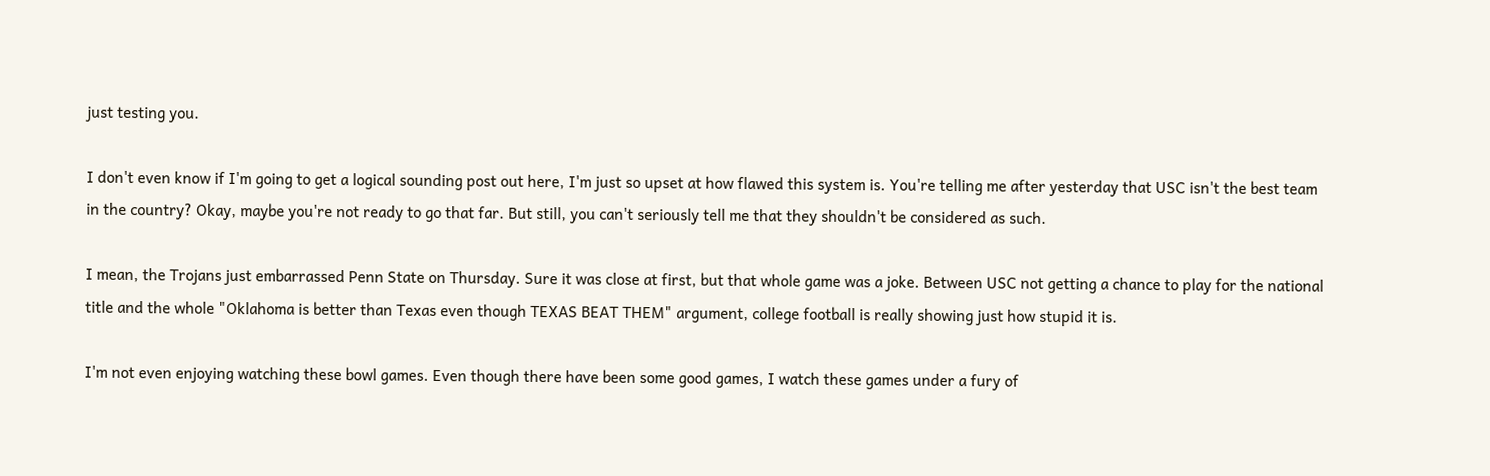just testing you.

I don't even know if I'm going to get a logical sounding post out here, I'm just so upset at how flawed this system is. You're telling me after yesterday that USC isn't the best team in the country? Okay, maybe you're not ready to go that far. But still, you can't seriously tell me that they shouldn't be considered as such.

I mean, the Trojans just embarrassed Penn State on Thursday. Sure it was close at first, but that whole game was a joke. Between USC not getting a chance to play for the national title and the whole "Oklahoma is better than Texas even though TEXAS BEAT THEM" argument, college football is really showing just how stupid it is.

I'm not even enjoying watching these bowl games. Even though there have been some good games, I watch these games under a fury of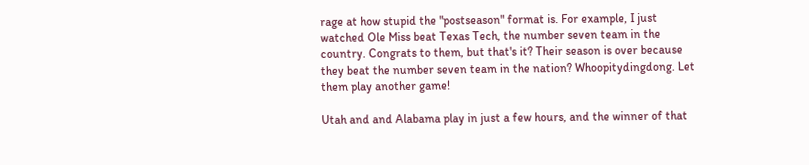rage at how stupid the "postseason" format is. For example, I just watched Ole Miss beat Texas Tech, the number seven team in the country. Congrats to them, but that's it? Their season is over because they beat the number seven team in the nation? Whoopitydingdong. Let them play another game!

Utah and and Alabama play in just a few hours, and the winner of that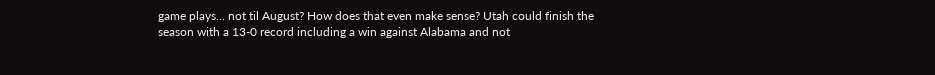game plays... not til August? How does that even make sense? Utah could finish the season with a 13-0 record including a win against Alabama and not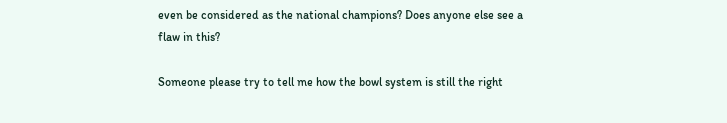even be considered as the national champions? Does anyone else see a flaw in this?

Someone please try to tell me how the bowl system is still the right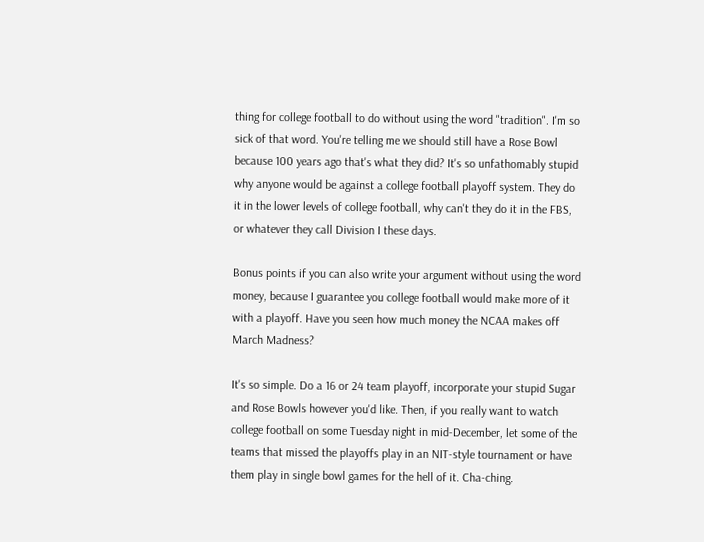thing for college football to do without using the word "tradition". I'm so sick of that word. You're telling me we should still have a Rose Bowl because 100 years ago that's what they did? It's so unfathomably stupid why anyone would be against a college football playoff system. They do it in the lower levels of college football, why can't they do it in the FBS, or whatever they call Division I these days.

Bonus points if you can also write your argument without using the word money, because I guarantee you college football would make more of it with a playoff. Have you seen how much money the NCAA makes off March Madness?

It's so simple. Do a 16 or 24 team playoff, incorporate your stupid Sugar and Rose Bowls however you'd like. Then, if you really want to watch college football on some Tuesday night in mid-December, let some of the teams that missed the playoffs play in an NIT-style tournament or have them play in single bowl games for the hell of it. Cha-ching.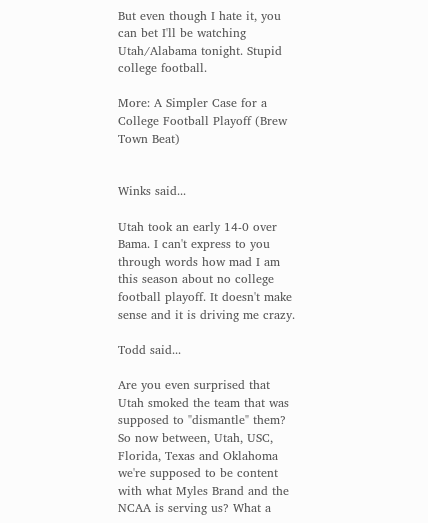But even though I hate it, you can bet I'll be watching Utah/Alabama tonight. Stupid college football.

More: A Simpler Case for a College Football Playoff (Brew Town Beat)


Winks said...

Utah took an early 14-0 over Bama. I can't express to you through words how mad I am this season about no college football playoff. It doesn't make sense and it is driving me crazy.

Todd said...

Are you even surprised that Utah smoked the team that was supposed to "dismantle" them? So now between, Utah, USC, Florida, Texas and Oklahoma we're supposed to be content with what Myles Brand and the NCAA is serving us? What a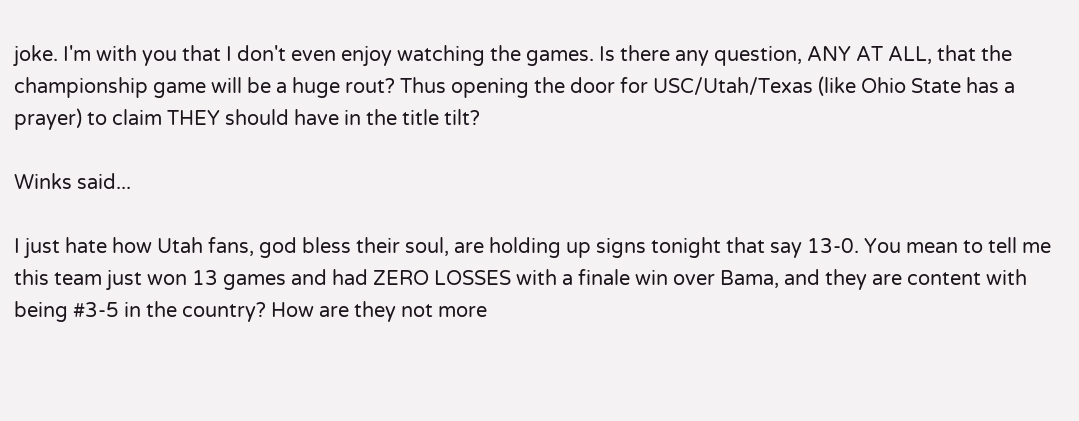joke. I'm with you that I don't even enjoy watching the games. Is there any question, ANY AT ALL, that the championship game will be a huge rout? Thus opening the door for USC/Utah/Texas (like Ohio State has a prayer) to claim THEY should have in the title tilt?

Winks said...

I just hate how Utah fans, god bless their soul, are holding up signs tonight that say 13-0. You mean to tell me this team just won 13 games and had ZERO LOSSES with a finale win over Bama, and they are content with being #3-5 in the country? How are they not more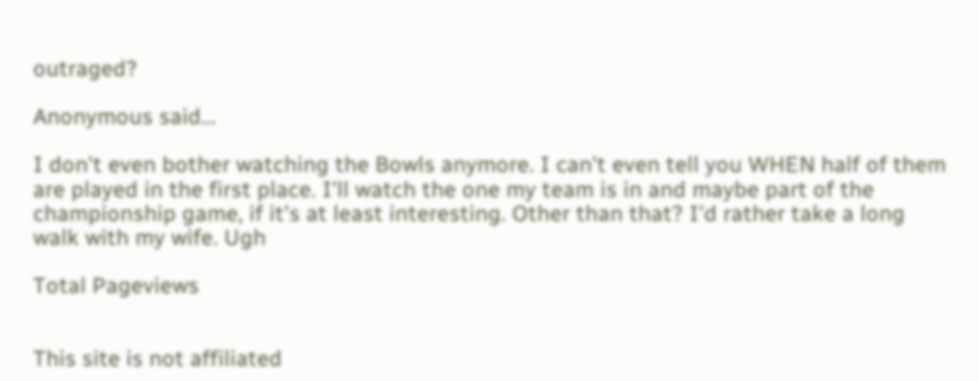outraged?

Anonymous said...

I don't even bother watching the Bowls anymore. I can't even tell you WHEN half of them are played in the first place. I'll watch the one my team is in and maybe part of the championship game, if it's at least interesting. Other than that? I'd rather take a long walk with my wife. Ugh

Total Pageviews


This site is not affiliated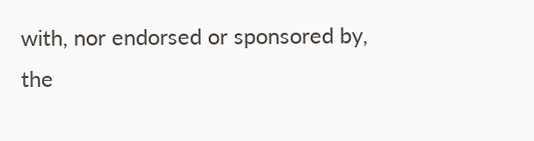with, nor endorsed or sponsored by, the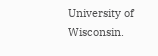University of Wisconsin.